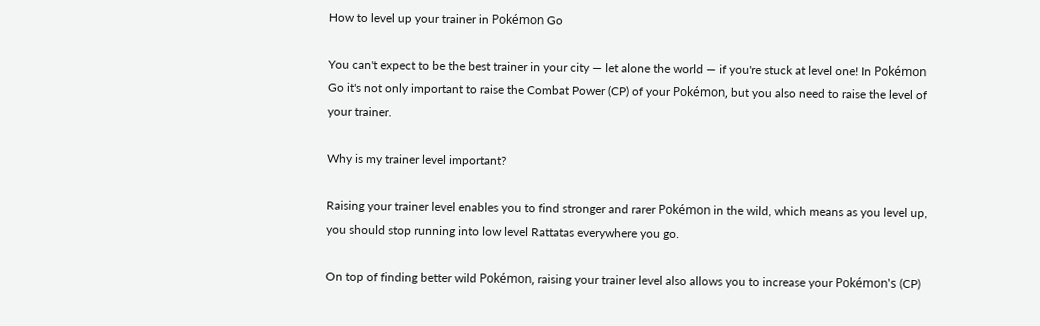How to level up your trainer in Pokémon Go

You can't expect to be the best trainer in your city — let alone the world — if you're stuck at level one! In Pokémon Go it's not only important to raise the Combat Power (CP) of your Pokémon, but you also need to raise the level of your trainer.

Why is my trainer level important?

Raising your trainer level enables you to find stronger and rarer Pokémon in the wild, which means as you level up, you should stop running into low level Rattatas everywhere you go.

On top of finding better wild Pokémon, raising your trainer level also allows you to increase your Pokémon's (CP)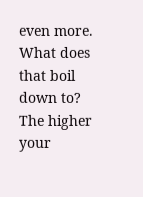even more. What does that boil down to? The higher your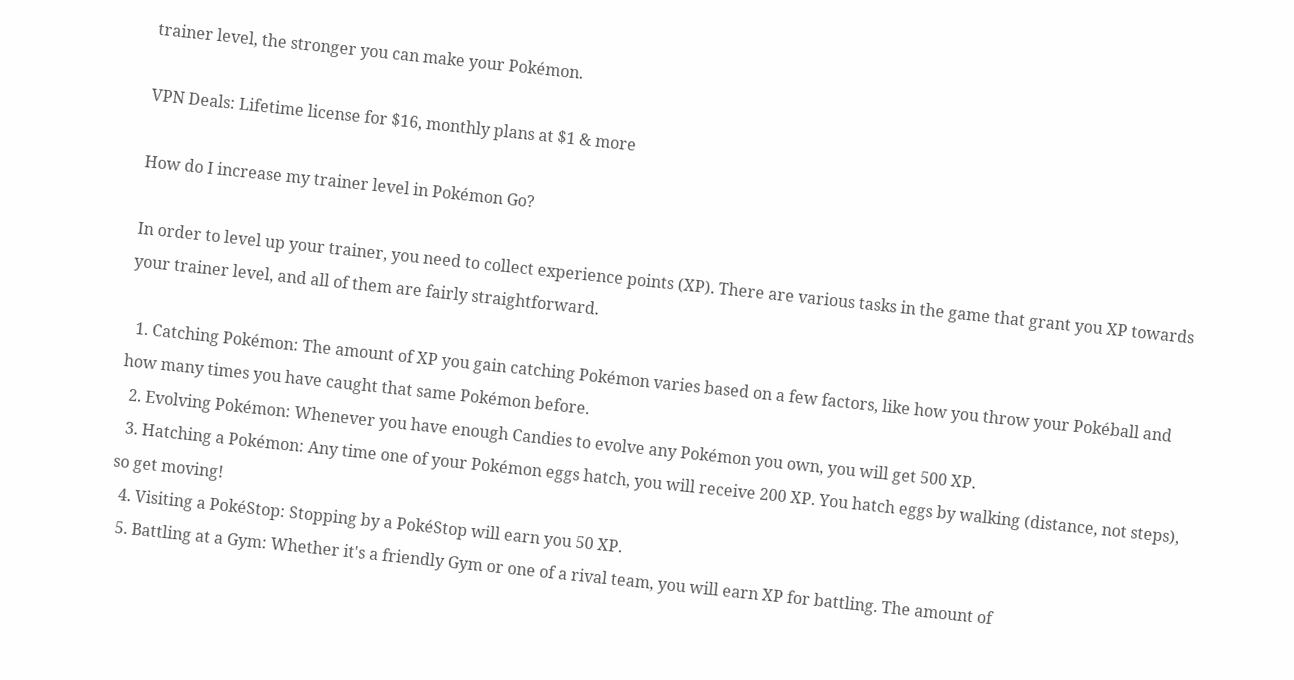trainer level, the stronger you can make your Pokémon.

VPN Deals: Lifetime license for $16, monthly plans at $1 & more

How do I increase my trainer level in Pokémon Go?

In order to level up your trainer, you need to collect experience points (XP). There are various tasks in the game that grant you XP towards your trainer level, and all of them are fairly straightforward.

  1. Catching Pokémon: The amount of XP you gain catching Pokémon varies based on a few factors, like how you throw your Pokéball and how many times you have caught that same Pokémon before.
  2. Evolving Pokémon: Whenever you have enough Candies to evolve any Pokémon you own, you will get 500 XP.
  3. Hatching a Pokémon: Any time one of your Pokémon eggs hatch, you will receive 200 XP. You hatch eggs by walking (distance, not steps), so get moving!
  4. Visiting a PokéStop: Stopping by a PokéStop will earn you 50 XP.
  5. Battling at a Gym: Whether it's a friendly Gym or one of a rival team, you will earn XP for battling. The amount of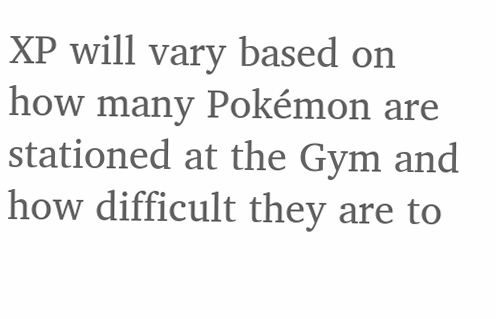XP will vary based on how many Pokémon are stationed at the Gym and how difficult they are to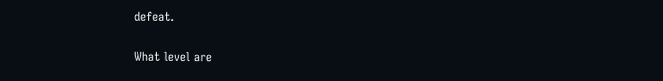defeat.

What level are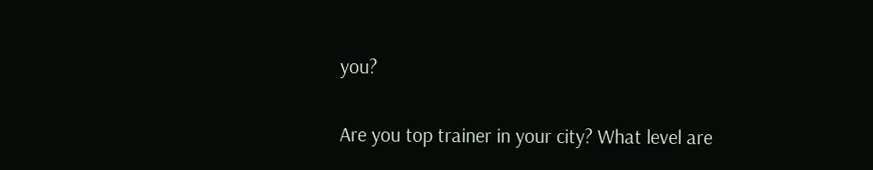you?

Are you top trainer in your city? What level are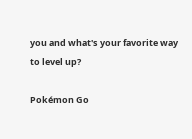you and what's your favorite way to level up?

Pokémon Go